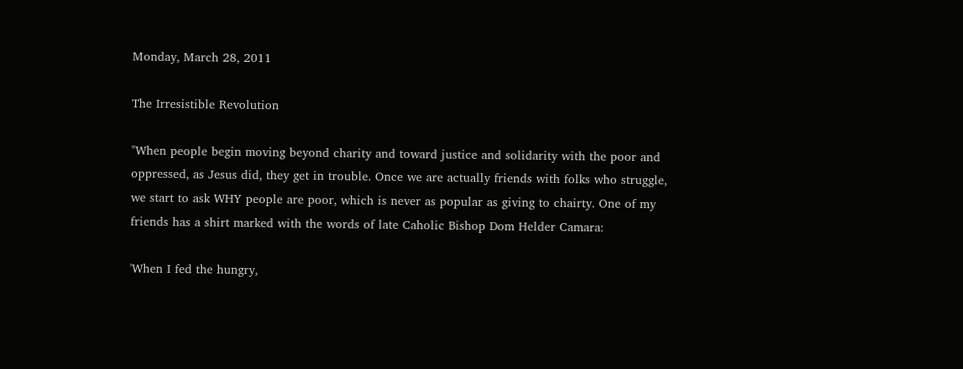Monday, March 28, 2011

The Irresistible Revolution

"When people begin moving beyond charity and toward justice and solidarity with the poor and oppressed, as Jesus did, they get in trouble. Once we are actually friends with folks who struggle, we start to ask WHY people are poor, which is never as popular as giving to chairty. One of my friends has a shirt marked with the words of late Caholic Bishop Dom Helder Camara:

'When I fed the hungry,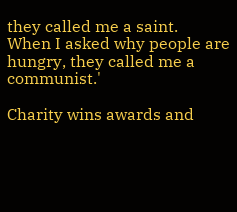they called me a saint.
When I asked why people are hungry, they called me a communist.'

Charity wins awards and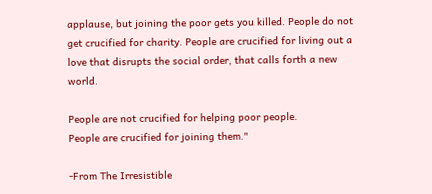applause, but joining the poor gets you killed. People do not get crucified for charity. People are crucified for living out a love that disrupts the social order, that calls forth a new world.

People are not crucified for helping poor people.
People are crucified for joining them."

-From The Irresistible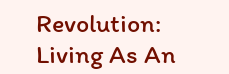Revolution: Living As An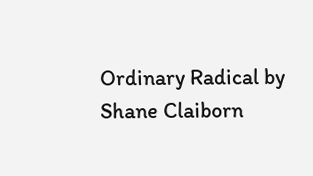Ordinary Radical by Shane Claiborn